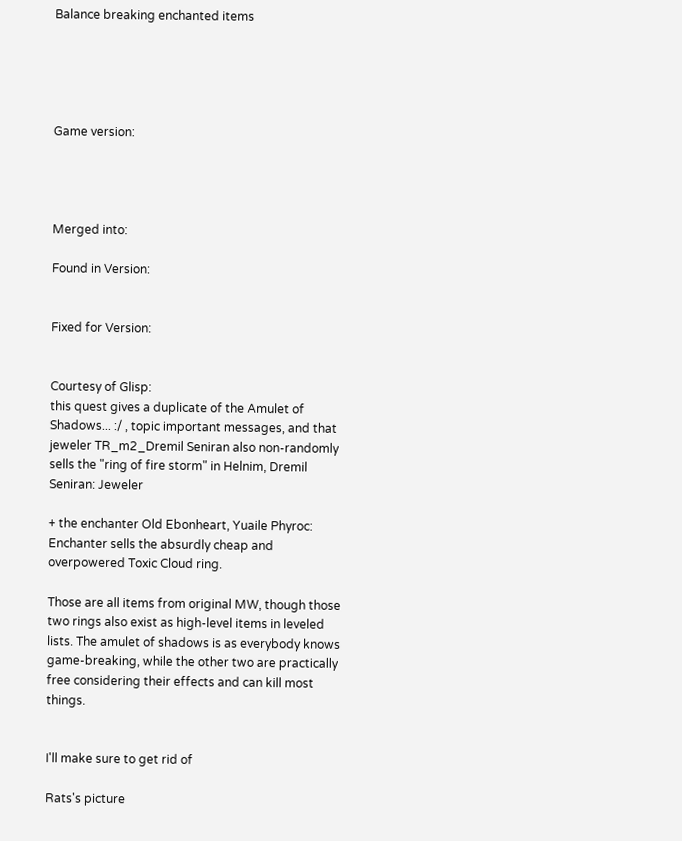Balance breaking enchanted items





Game version:




Merged into:

Found in Version:


Fixed for Version:


Courtesy of Glisp:
this quest gives a duplicate of the Amulet of Shadows... :/ , topic important messages, and that jeweler TR_m2_Dremil Seniran also non-randomly sells the "ring of fire storm" in Helnim, Dremil Seniran: Jeweler

+ the enchanter Old Ebonheart, Yuaile Phyroc: Enchanter sells the absurdly cheap and overpowered Toxic Cloud ring.

Those are all items from original MW, though those two rings also exist as high-level items in leveled lists. The amulet of shadows is as everybody knows game-breaking, while the other two are practically free considering their effects and can kill most things.


I'll make sure to get rid of

Rats's picture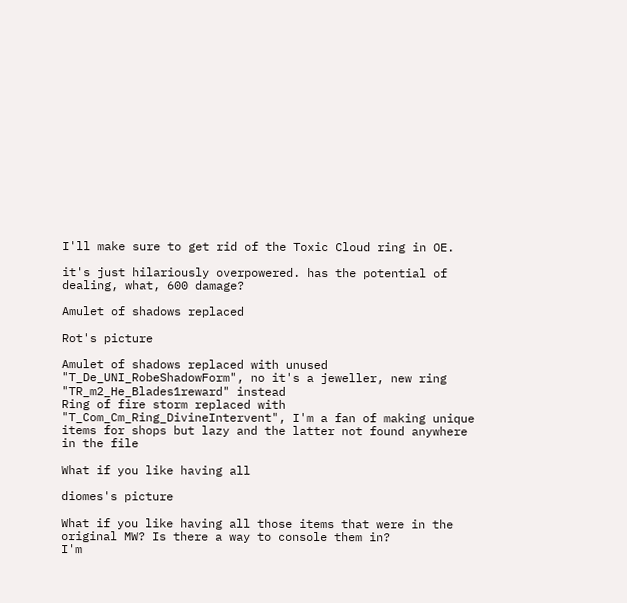I'll make sure to get rid of the Toxic Cloud ring in OE.

it's just hilariously overpowered. has the potential of dealing, what, 600 damage?

Amulet of shadows replaced

Rot's picture

Amulet of shadows replaced with unused "T_De_UNI_RobeShadowForm", no it's a jeweller, new ring "TR_m2_He_Blades1reward" instead
Ring of fire storm replaced with "T_Com_Cm_Ring_DivineIntervent", I'm a fan of making unique items for shops but lazy and the latter not found anywhere in the file

What if you like having all

diomes's picture

What if you like having all those items that were in the original MW? Is there a way to console them in?
I'm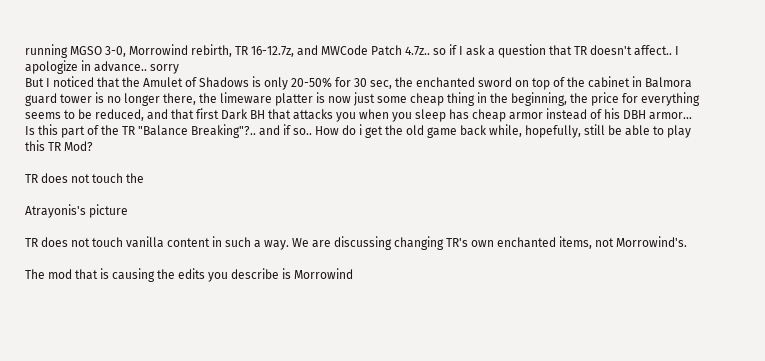running MGSO 3-0, Morrowind rebirth, TR 16-12.7z, and MWCode Patch 4.7z.. so if I ask a question that TR doesn't affect.. I apologize in advance.. sorry
But I noticed that the Amulet of Shadows is only 20-50% for 30 sec, the enchanted sword on top of the cabinet in Balmora guard tower is no longer there, the limeware platter is now just some cheap thing in the beginning, the price for everything seems to be reduced, and that first Dark BH that attacks you when you sleep has cheap armor instead of his DBH armor...
Is this part of the TR "Balance Breaking"?.. and if so.. How do i get the old game back while, hopefully, still be able to play this TR Mod?

TR does not touch the

Atrayonis's picture

TR does not touch vanilla content in such a way. We are discussing changing TR's own enchanted items, not Morrowind's.

The mod that is causing the edits you describe is Morrowind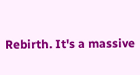Rebirth. It's a massive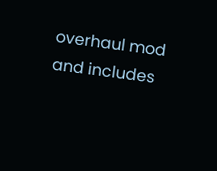overhaul mod and includes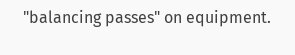"balancing passes" on equipment.